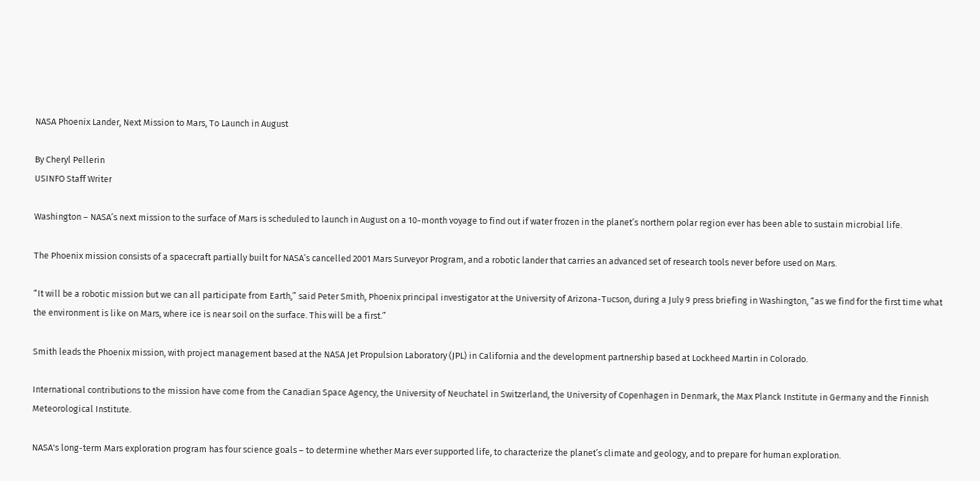NASA Phoenix Lander, Next Mission to Mars, To Launch in August

By Cheryl Pellerin
USINFO Staff Writer

Washington – NASA’s next mission to the surface of Mars is scheduled to launch in August on a 10-month voyage to find out if water frozen in the planet’s northern polar region ever has been able to sustain microbial life.

The Phoenix mission consists of a spacecraft partially built for NASA’s cancelled 2001 Mars Surveyor Program, and a robotic lander that carries an advanced set of research tools never before used on Mars.

“It will be a robotic mission but we can all participate from Earth,” said Peter Smith, Phoenix principal investigator at the University of Arizona-Tucson, during a July 9 press briefing in Washington, “as we find for the first time what the environment is like on Mars, where ice is near soil on the surface. This will be a first.”

Smith leads the Phoenix mission, with project management based at the NASA Jet Propulsion Laboratory (JPL) in California and the development partnership based at Lockheed Martin in Colorado.

International contributions to the mission have come from the Canadian Space Agency, the University of Neuchatel in Switzerland, the University of Copenhagen in Denmark, the Max Planck Institute in Germany and the Finnish Meteorological Institute.

NASA's long-term Mars exploration program has four science goals – to determine whether Mars ever supported life, to characterize the planet’s climate and geology, and to prepare for human exploration.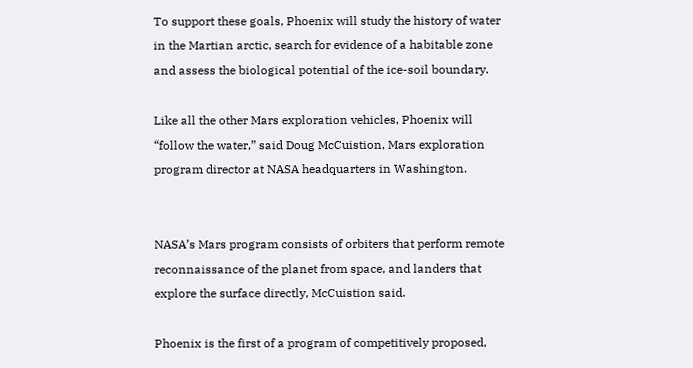To support these goals, Phoenix will study the history of water in the Martian arctic, search for evidence of a habitable zone and assess the biological potential of the ice-soil boundary.

Like all the other Mars exploration vehicles, Phoenix will “follow the water,” said Doug McCuistion, Mars exploration program director at NASA headquarters in Washington.


NASA’s Mars program consists of orbiters that perform remote reconnaissance of the planet from space, and landers that explore the surface directly, McCuistion said.

Phoenix is the first of a program of competitively proposed,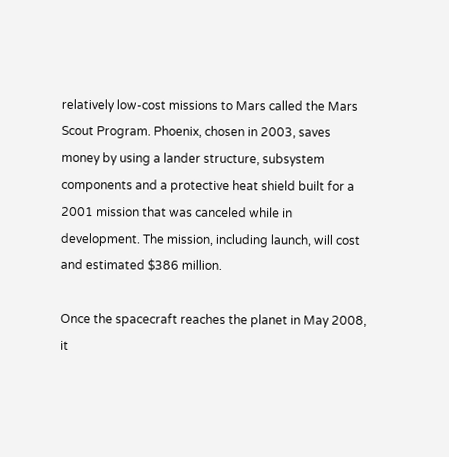relatively low-cost missions to Mars called the Mars Scout Program. Phoenix, chosen in 2003, saves money by using a lander structure, subsystem components and a protective heat shield built for a 2001 mission that was canceled while in development. The mission, including launch, will cost and estimated $386 million.

Once the spacecraft reaches the planet in May 2008, it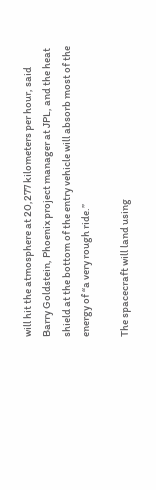will hit the atmosphere at 20,277 kilometers per hour, said Barry Goldstein, Phoenix project manager at JPL, and the heat shield at the bottom of the entry vehicle will absorb most of the energy of “a very rough ride.”

The spacecraft will land using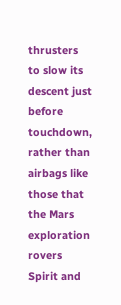thrusters to slow its descent just before touchdown, rather than airbags like those that the Mars exploration rovers Spirit and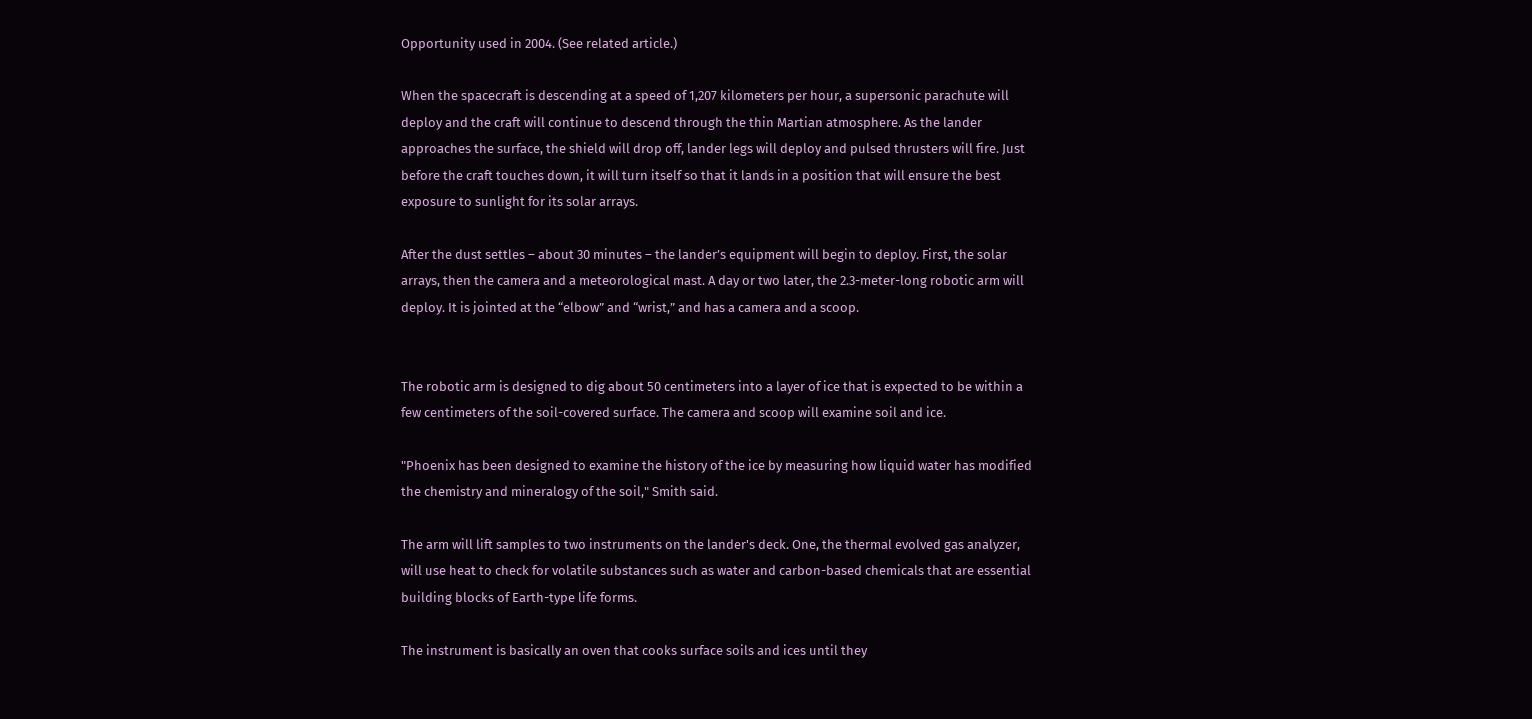Opportunity used in 2004. (See related article.)

When the spacecraft is descending at a speed of 1,207 kilometers per hour, a supersonic parachute will deploy and the craft will continue to descend through the thin Martian atmosphere. As the lander approaches the surface, the shield will drop off, lander legs will deploy and pulsed thrusters will fire. Just before the craft touches down, it will turn itself so that it lands in a position that will ensure the best exposure to sunlight for its solar arrays.

After the dust settles – about 30 minutes – the lander’s equipment will begin to deploy. First, the solar arrays, then the camera and a meteorological mast. A day or two later, the 2.3-meter-long robotic arm will deploy. It is jointed at the “elbow” and “wrist,” and has a camera and a scoop.


The robotic arm is designed to dig about 50 centimeters into a layer of ice that is expected to be within a few centimeters of the soil-covered surface. The camera and scoop will examine soil and ice.

"Phoenix has been designed to examine the history of the ice by measuring how liquid water has modified the chemistry and mineralogy of the soil," Smith said.

The arm will lift samples to two instruments on the lander's deck. One, the thermal evolved gas analyzer, will use heat to check for volatile substances such as water and carbon-based chemicals that are essential building blocks of Earth-type life forms.

The instrument is basically an oven that cooks surface soils and ices until they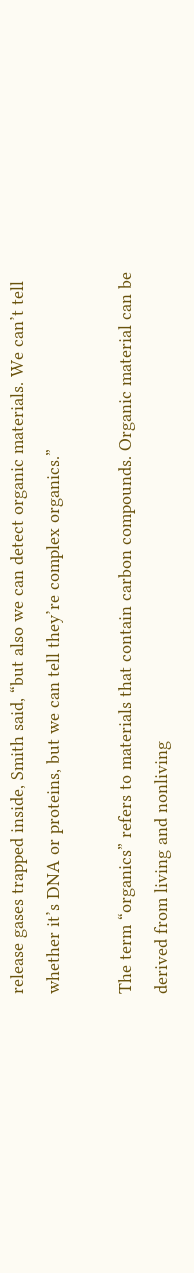release gases trapped inside, Smith said, “but also we can detect organic materials. We can’t tell whether it’s DNA or proteins, but we can tell they’re complex organics.”

The term “organics” refers to materials that contain carbon compounds. Organic material can be derived from living and nonliving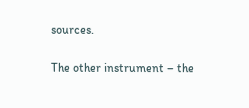sources.

The other instrument – the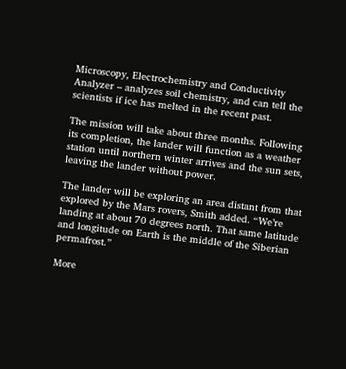Microscopy, Electrochemistry and Conductivity Analyzer – analyzes soil chemistry, and can tell the scientists if ice has melted in the recent past.

The mission will take about three months. Following its completion, the lander will function as a weather station until northern winter arrives and the sun sets, leaving the lander without power.

The lander will be exploring an area distant from that explored by the Mars rovers, Smith added. “We’re landing at about 70 degrees north. That same latitude and longitude on Earth is the middle of the Siberian permafrost.”

More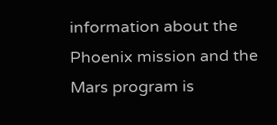information about the Phoenix mission and the Mars program is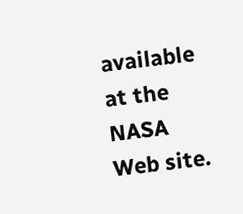available at the NASA Web site.